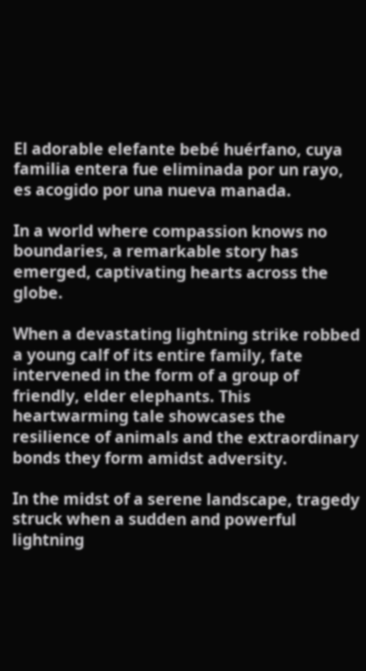El adorable elefante bebé huérfano, cuya familia entera fue eliminada por un rayo, es acogido por una nueva manada.

In a world where compassion knows no boundaries, a remarkable story has emerged, captivating hearts across the globe.

When a devastating lightning strike robbed a young calf of its entire family, fate intervened in the form of a group of friendly, elder elephants. This heartwarming tale showcases the resilience of animals and the extraordinary bonds they form amidst adversity.

In the midst of a serene landscape, tragedy struck when a sudden and powerful lightning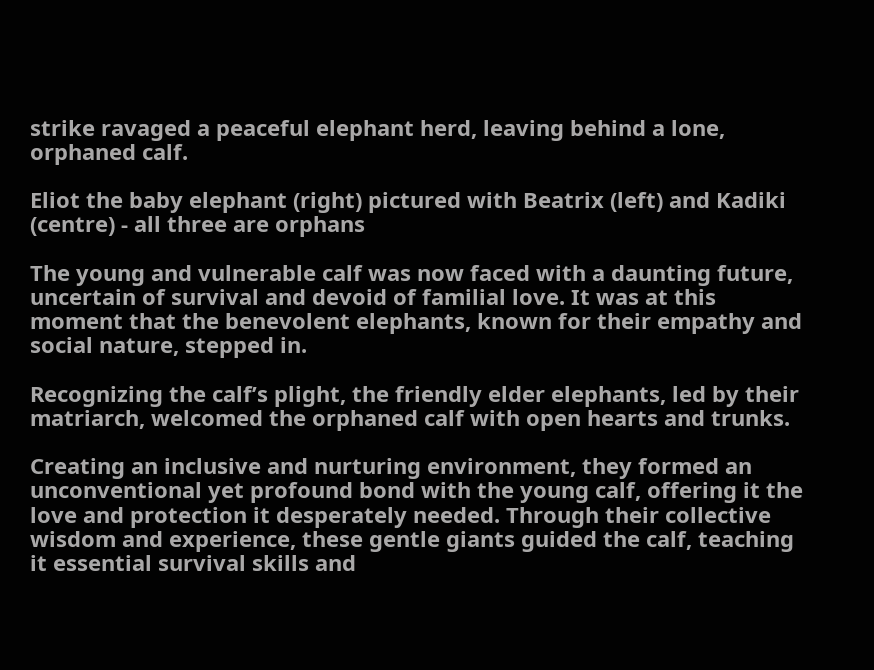strike ravaged a peaceful elephant herd, leaving behind a lone, orphaned calf.

Eliot the baby elephant (right) pictured with Beatrix (left) and Kadiki (centre) - all three are orphans

The young and vulnerable calf was now faced with a daunting future, uncertain of survival and devoid of familial love. It was at this moment that the benevolent elephants, known for their empathy and social nature, stepped in.

Recognizing the calf’s plight, the friendly elder elephants, led by their matriarch, welcomed the orphaned calf with open hearts and trunks.

Creating an inclusive and nurturing environment, they formed an unconventional yet profound bond with the young calf, offering it the love and protection it desperately needed. Through their collective wisdom and experience, these gentle giants guided the calf, teaching it essential survival skills and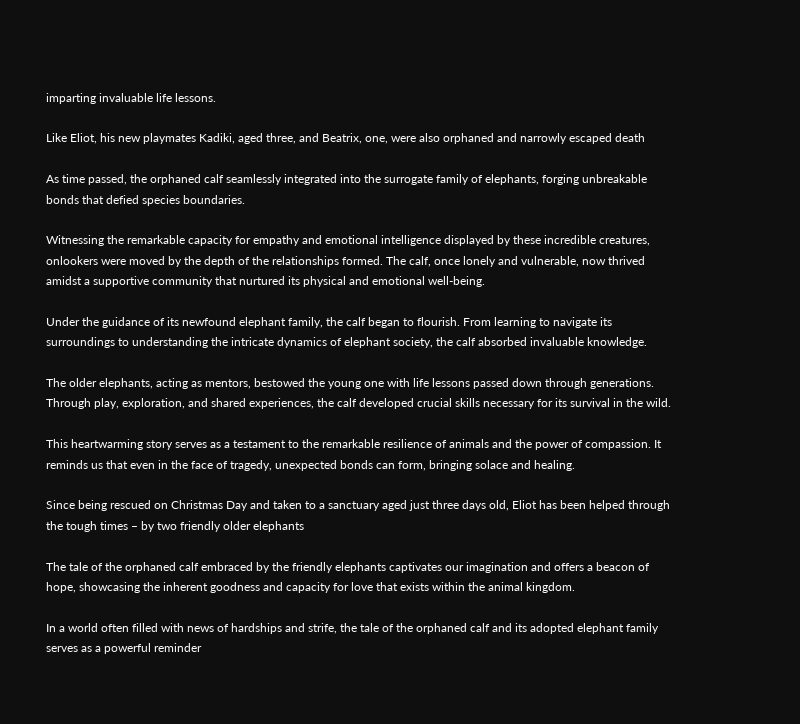imparting invaluable life lessons.

Like Eliot, his new playmates Kadiki, aged three, and Beatrix, one, were also orphaned and narrowly escaped death

As time passed, the orphaned calf seamlessly integrated into the surrogate family of elephants, forging unbreakable bonds that defied species boundaries.

Witnessing the remarkable capacity for empathy and emotional intelligence displayed by these incredible creatures, onlookers were moved by the depth of the relationships formed. The calf, once lonely and vulnerable, now thrived amidst a supportive community that nurtured its physical and emotional well-being.

Under the guidance of its newfound elephant family, the calf began to flourish. From learning to navigate its surroundings to understanding the intricate dynamics of elephant society, the calf absorbed invaluable knowledge.

The older elephants, acting as mentors, bestowed the young one with life lessons passed down through generations. Through play, exploration, and shared experiences, the calf developed crucial skills necessary for its survival in the wild.

This heartwarming story serves as a testament to the remarkable resilience of animals and the power of compassion. It reminds us that even in the face of tragedy, unexpected bonds can form, bringing solace and healing.

Since being rescued on Christmas Day and taken to a sanctuary aged just three days old, Eliot has been helped through the tough times – by two friendly older elephants

The tale of the orphaned calf embraced by the friendly elephants captivates our imagination and offers a beacon of hope, showcasing the inherent goodness and capacity for love that exists within the animal kingdom.

In a world often filled with news of hardships and strife, the tale of the orphaned calf and its adopted elephant family serves as a powerful reminder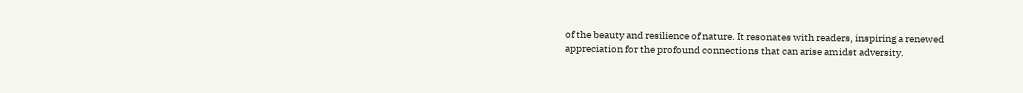of the beauty and resilience of nature. It resonates with readers, inspiring a renewed appreciation for the profound connections that can arise amidst adversity.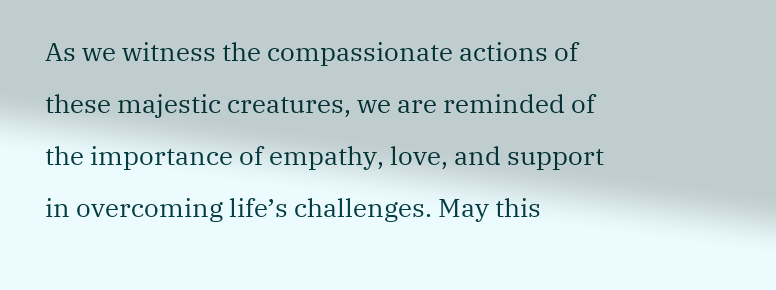As we witness the compassionate actions of these majestic creatures, we are reminded of the importance of empathy, love, and support in overcoming life’s challenges. May this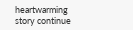heartwarming story continue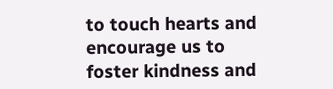to touch hearts and encourage us to foster kindness and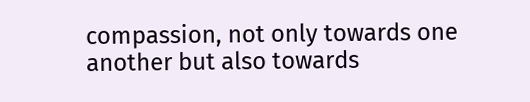compassion, not only towards one another but also towards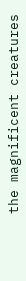the magnificent creatures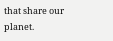that share our planet.